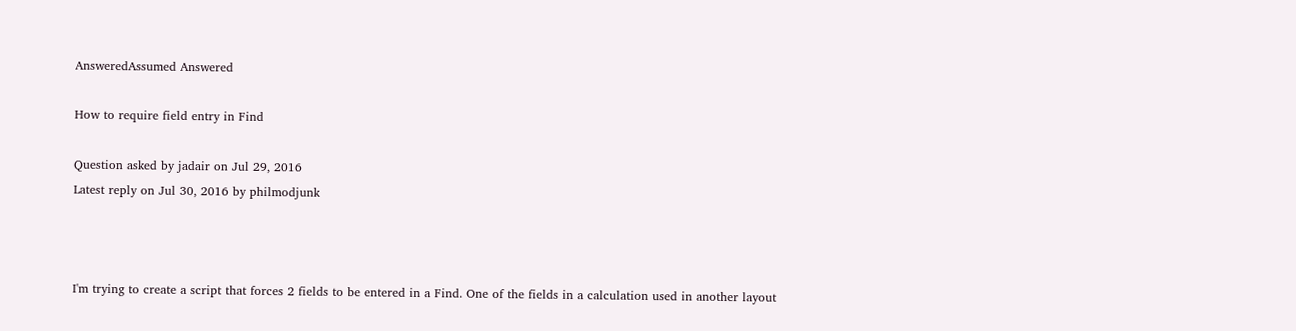AnsweredAssumed Answered

How to require field entry in Find

Question asked by jadair on Jul 29, 2016
Latest reply on Jul 30, 2016 by philmodjunk



I'm trying to create a script that forces 2 fields to be entered in a Find. One of the fields in a calculation used in another layout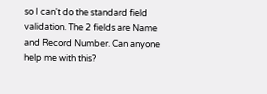so I can't do the standard field validation. The 2 fields are Name and Record Number. Can anyone help me with this?